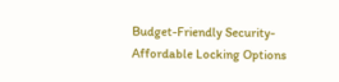Budget-Friendly Security- Affordable Locking Options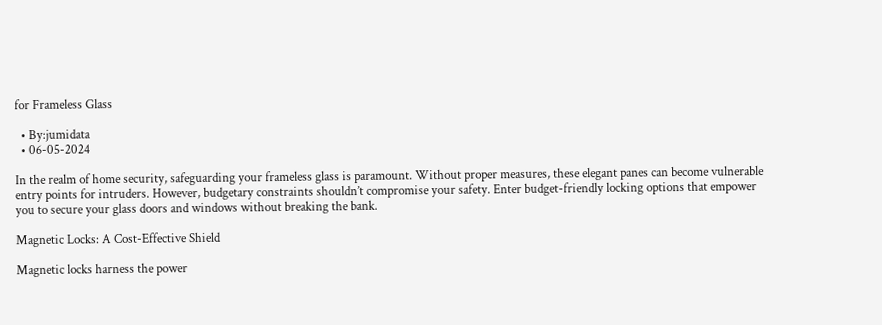for Frameless Glass

  • By:jumidata
  • 06-05-2024

In the realm of home security, safeguarding your frameless glass is paramount. Without proper measures, these elegant panes can become vulnerable entry points for intruders. However, budgetary constraints shouldn’t compromise your safety. Enter budget-friendly locking options that empower you to secure your glass doors and windows without breaking the bank.

Magnetic Locks: A Cost-Effective Shield

Magnetic locks harness the power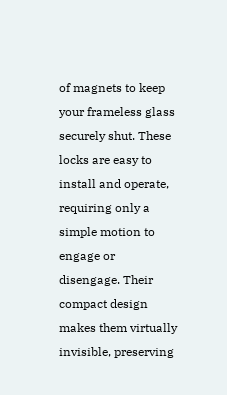of magnets to keep your frameless glass securely shut. These locks are easy to install and operate, requiring only a simple motion to engage or disengage. Their compact design makes them virtually invisible, preserving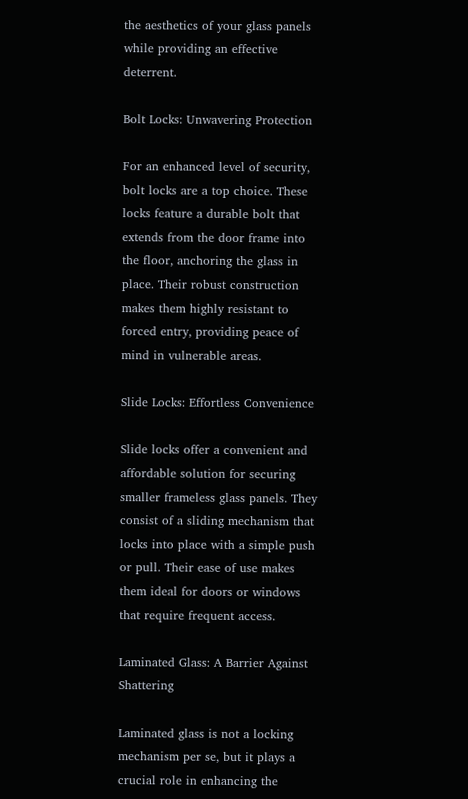the aesthetics of your glass panels while providing an effective deterrent.

Bolt Locks: Unwavering Protection

For an enhanced level of security, bolt locks are a top choice. These locks feature a durable bolt that extends from the door frame into the floor, anchoring the glass in place. Their robust construction makes them highly resistant to forced entry, providing peace of mind in vulnerable areas.

Slide Locks: Effortless Convenience

Slide locks offer a convenient and affordable solution for securing smaller frameless glass panels. They consist of a sliding mechanism that locks into place with a simple push or pull. Their ease of use makes them ideal for doors or windows that require frequent access.

Laminated Glass: A Barrier Against Shattering

Laminated glass is not a locking mechanism per se, but it plays a crucial role in enhancing the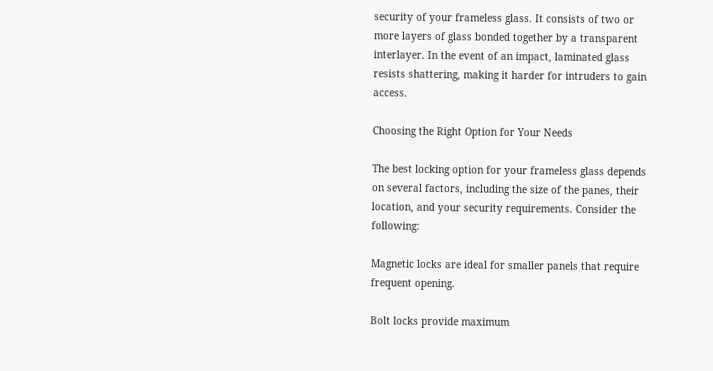security of your frameless glass. It consists of two or more layers of glass bonded together by a transparent interlayer. In the event of an impact, laminated glass resists shattering, making it harder for intruders to gain access.

Choosing the Right Option for Your Needs

The best locking option for your frameless glass depends on several factors, including the size of the panes, their location, and your security requirements. Consider the following:

Magnetic locks are ideal for smaller panels that require frequent opening.

Bolt locks provide maximum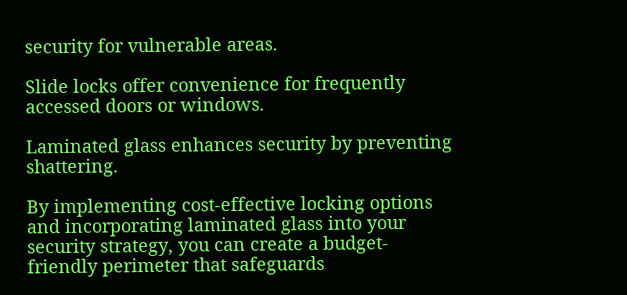security for vulnerable areas.

Slide locks offer convenience for frequently accessed doors or windows.

Laminated glass enhances security by preventing shattering.

By implementing cost-effective locking options and incorporating laminated glass into your security strategy, you can create a budget-friendly perimeter that safeguards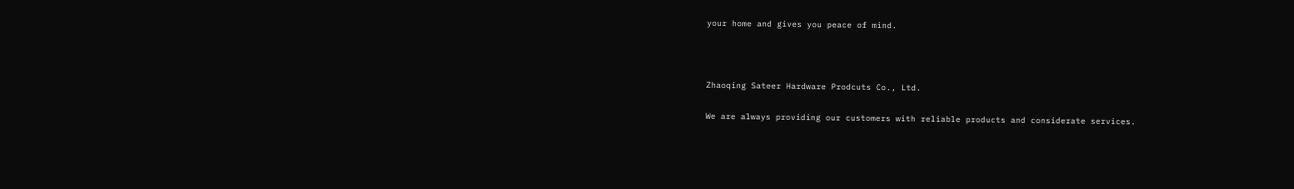your home and gives you peace of mind.



Zhaoqing Sateer Hardware Prodcuts Co., Ltd.

We are always providing our customers with reliable products and considerate services.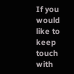If you would like to keep touch with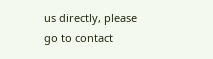us directly, please go to contact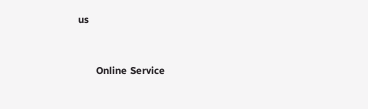us


      Online Service